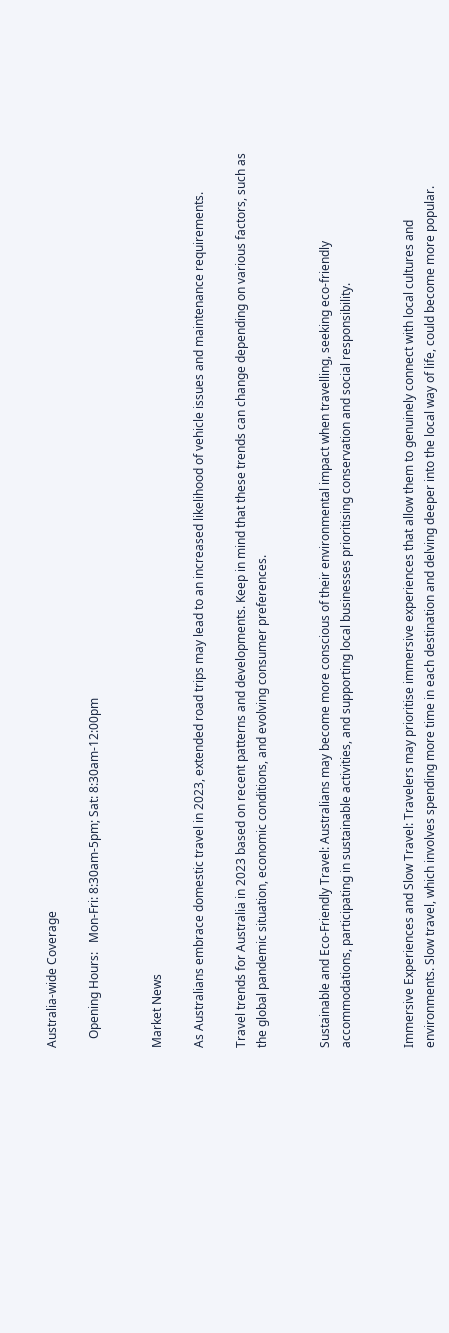Australia-wide Coverage

   Opening Hours:   Mon-Fri: 8:30am-5pm; Sat: 8:30am-12:00pm


Market News

As Australians embrace domestic travel in 2023, extended road trips may lead to an increased likelihood of vehicle issues and maintenance requirements.

Travel trends for Australia in 2023 based on recent patterns and developments. Keep in mind that these trends can change depending on various factors, such as the global pandemic situation, economic conditions, and evolving consumer preferences.


Sustainable and Eco-Friendly Travel: Australians may become more conscious of their environmental impact when travelling, seeking eco-friendly accommodations, participating in sustainable activities, and supporting local businesses prioritising conservation and social responsibility.


Immersive Experiences and Slow Travel: Travelers may prioritise immersive experiences that allow them to genuinely connect with local cultures and environments. Slow travel, which involves spending more time in each destination and delving deeper into the local way of life, could become more popular.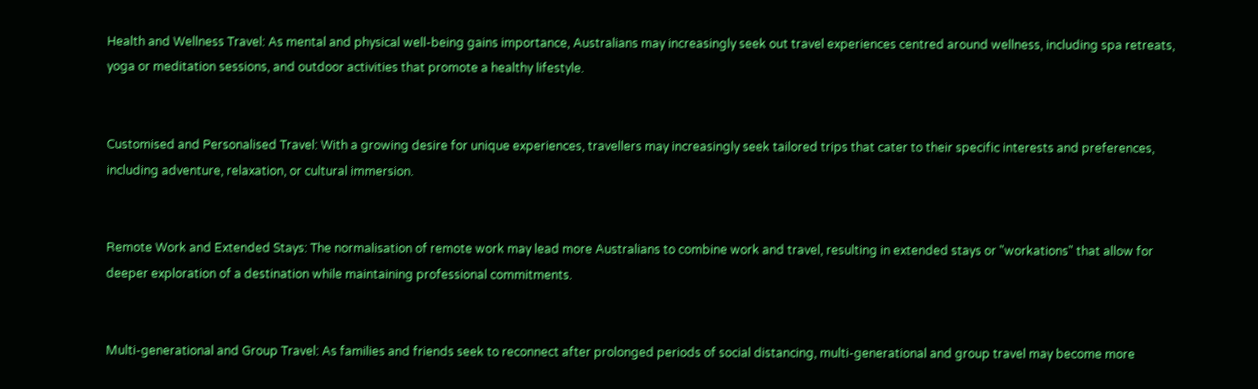Health and Wellness Travel: As mental and physical well-being gains importance, Australians may increasingly seek out travel experiences centred around wellness, including spa retreats, yoga or meditation sessions, and outdoor activities that promote a healthy lifestyle.


Customised and Personalised Travel: With a growing desire for unique experiences, travellers may increasingly seek tailored trips that cater to their specific interests and preferences, including adventure, relaxation, or cultural immersion.


Remote Work and Extended Stays: The normalisation of remote work may lead more Australians to combine work and travel, resulting in extended stays or "workations" that allow for deeper exploration of a destination while maintaining professional commitments.


Multi-generational and Group Travel: As families and friends seek to reconnect after prolonged periods of social distancing, multi-generational and group travel may become more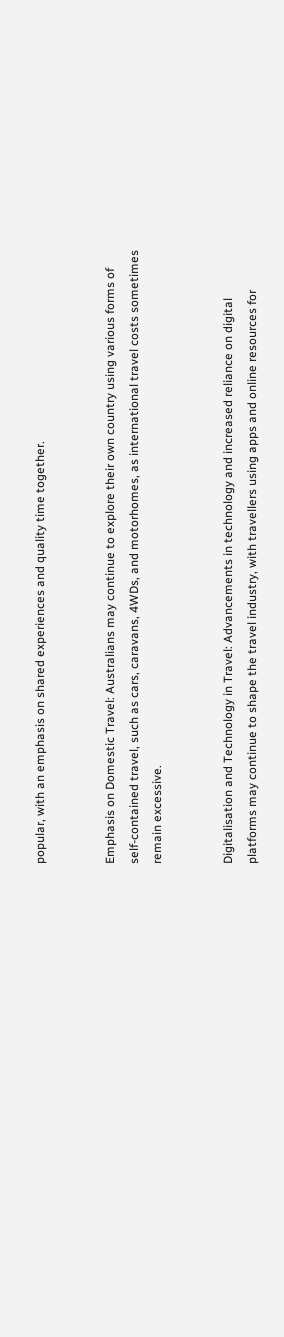popular, with an emphasis on shared experiences and quality time together.


Emphasis on Domestic Travel: Australians may continue to explore their own country using various forms of self-contained travel, such as cars, caravans, 4WDs, and motorhomes, as international travel costs sometimes remain excessive.


Digitalisation and Technology in Travel: Advancements in technology and increased reliance on digital platforms may continue to shape the travel industry, with travellers using apps and online resources for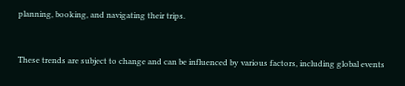planning, booking, and navigating their trips.


These trends are subject to change and can be influenced by various factors, including global events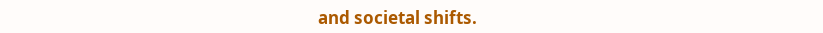and societal shifts.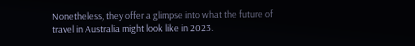Nonetheless, they offer a glimpse into what the future of travel in Australia might look like in 2023.